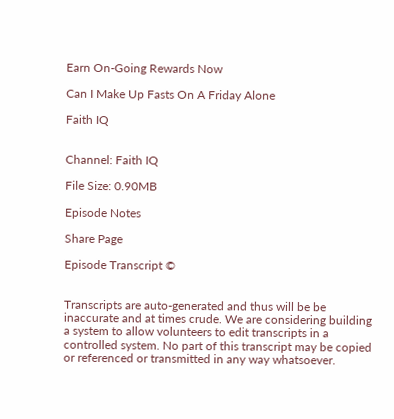Earn On-Going Rewards Now

Can I Make Up Fasts On A Friday Alone

Faith IQ


Channel: Faith IQ

File Size: 0.90MB

Episode Notes

Share Page

Episode Transcript ©


Transcripts are auto-generated and thus will be be inaccurate and at times crude. We are considering building a system to allow volunteers to edit transcripts in a controlled system. No part of this transcript may be copied or referenced or transmitted in any way whatsoever.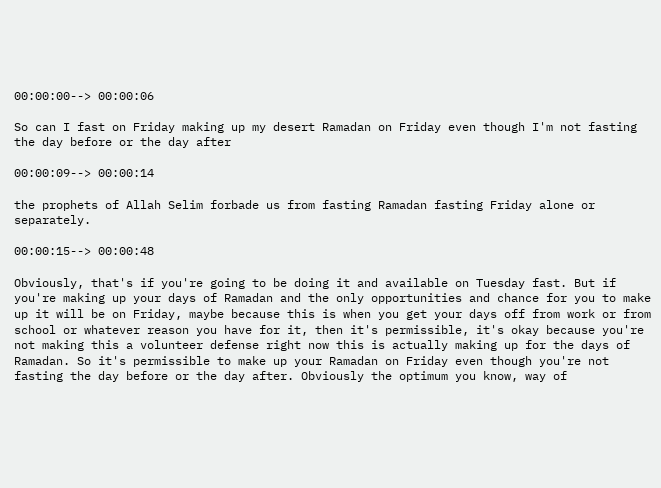00:00:00--> 00:00:06

So can I fast on Friday making up my desert Ramadan on Friday even though I'm not fasting the day before or the day after

00:00:09--> 00:00:14

the prophets of Allah Selim forbade us from fasting Ramadan fasting Friday alone or separately.

00:00:15--> 00:00:48

Obviously, that's if you're going to be doing it and available on Tuesday fast. But if you're making up your days of Ramadan and the only opportunities and chance for you to make up it will be on Friday, maybe because this is when you get your days off from work or from school or whatever reason you have for it, then it's permissible, it's okay because you're not making this a volunteer defense right now this is actually making up for the days of Ramadan. So it's permissible to make up your Ramadan on Friday even though you're not fasting the day before or the day after. Obviously the optimum you know, way of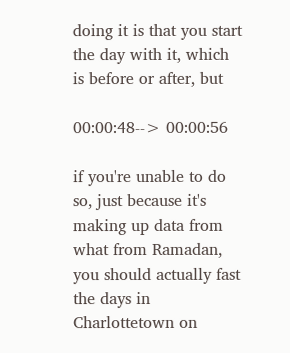doing it is that you start the day with it, which is before or after, but

00:00:48--> 00:00:56

if you're unable to do so, just because it's making up data from what from Ramadan, you should actually fast the days in Charlottetown on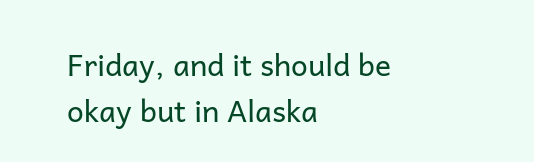Friday, and it should be okay but in Alaska